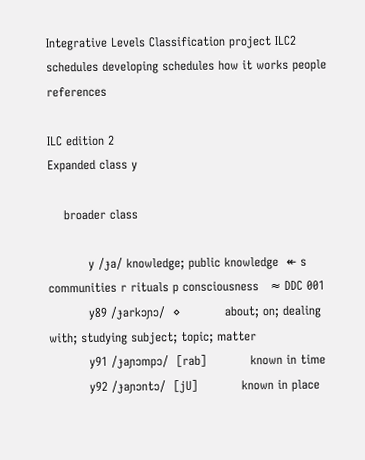Integrative Levels Classification project ILC2 schedules developing schedules how it works people references

ILC edition 2
Expanded class y

    broader class

          y /ɟa/ knowledge; public knowledge  ↞ s communities r rituals p consciousness   ≈ DDC 001
          y89 /ɟarkɔɲɔ/  ⋄           about; on; dealing with; studying subject; topic; matter
          y91 /ɟaɲɔmpɔ/  [rab]           known in time
          y92 /ɟaɲɔntɔ/  [jU]           known in place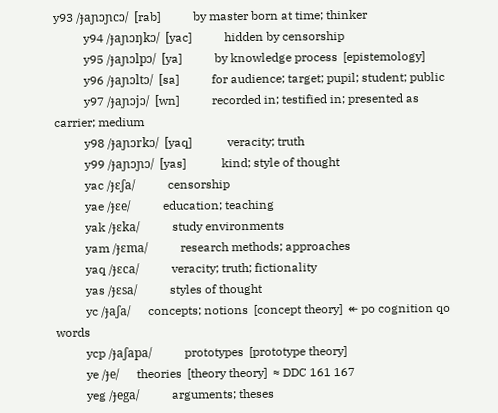y93 /ɟaɲɔɲcɔ/  [rab]           by master born at time; thinker
          y94 /ɟaɲɔŋkɔ/  [yac]           hidden by censorship
          y95 /ɟaɲɔlpɔ/  [ya]           by knowledge process  [epistemology]
          y96 /ɟaɲɔltɔ/  [sa]           for audience; target; pupil; student; public
          y97 /ɟaɲɔjɔ/  [wn]           recorded in; testified in; presented as carrier; medium
          y98 /ɟaɲɔrkɔ/  [yaq]            veracity; truth
          y99 /ɟaɲɔɲɔ/  [yas]            kind; style of thought
          yac /ɟɛʃa/           censorship
          yae /ɟɛe/           education; teaching
          yak /ɟɛka/           study environments
          yam /ɟɛma/           research methods; approaches
          yaq /ɟɛca/           veracity; truth; fictionality
          yas /ɟɛsa/           styles of thought
          yc /ɟaʃa/      concepts; notions  [concept theory]  ↞ po cognition qo words
          ycp /ɟaʃapa/           prototypes  [prototype theory]
          ye /ɟe/      theories  [theory theory]  ≈ DDC 161 167
          yeg /ɟega/           arguments; theses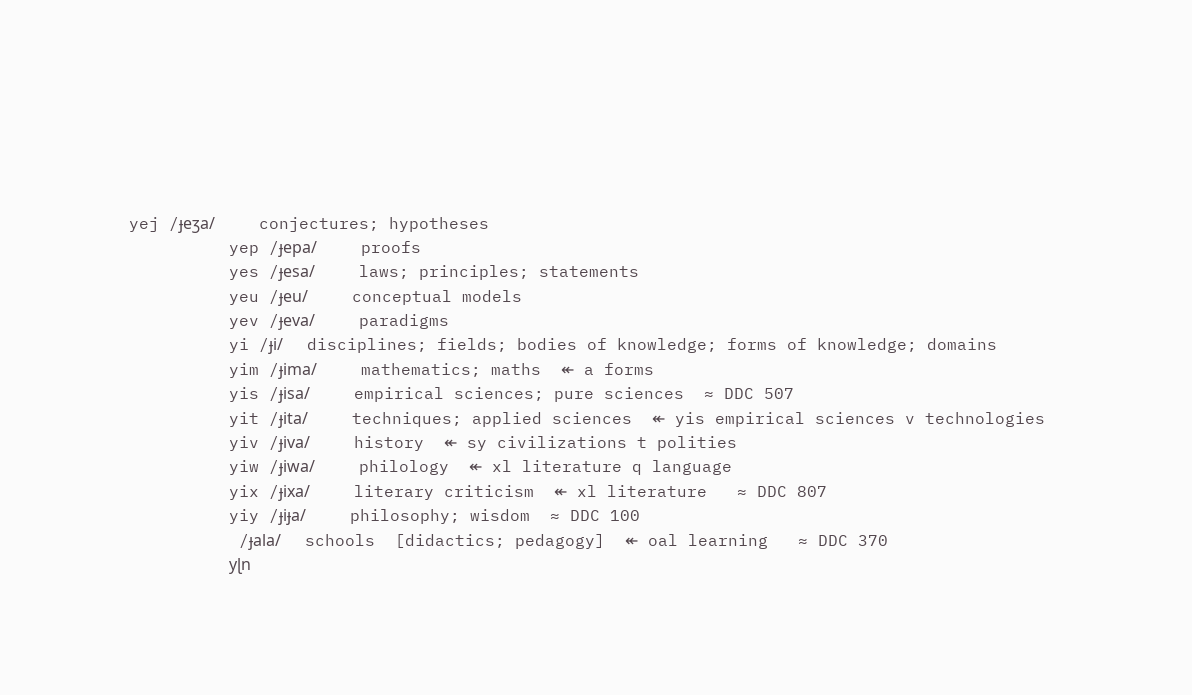yej /ɟeʒa/           conjectures; hypotheses
          yep /ɟepa/           proofs
          yes /ɟesa/           laws; principles; statements
          yeu /ɟeu/           conceptual models
          yev /ɟeva/           paradigms
          yi /ɟi/      disciplines; fields; bodies of knowledge; forms of knowledge; domains
          yim /ɟima/           mathematics; maths  ↞ a forms
          yis /ɟisa/           empirical sciences; pure sciences  ≈ DDC 507
          yit /ɟita/           techniques; applied sciences  ↞ yis empirical sciences v technologies
          yiv /ɟiva/           history  ↞ sy civilizations t polities
          yiw /ɟiwa/           philology  ↞ xl literature q language
          yix /ɟixa/           literary criticism  ↞ xl literature   ≈ DDC 807
          yiy /ɟiɟa/           philosophy; wisdom  ≈ DDC 100
           /ɟala/      schools  [didactics; pedagogy]  ↞ oal learning   ≈ DDC 370
          yɭn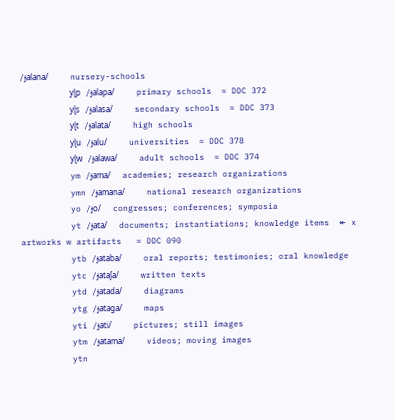/ɟalana/           nursery-schools
          yɭp /ɟalapa/           primary schools  ≈ DDC 372
          yɭs /ɟalasa/           secondary schools  ≈ DDC 373
          yɭt /ɟalata/           high schools
          yɭu /ɟalu/           universities  ≈ DDC 378
          yɭw /ɟalawa/           adult schools  ≈ DDC 374
          ym /ɟama/      academies; research organizations
          ymn /ɟamana/           national research organizations
          yo /ɟo/      congresses; conferences; symposia
          yt /ɟata/      documents; instantiations; knowledge items  ↞ x artworks w artifacts   ≈ DDC 090
          ytb /ɟataba/           oral reports; testimonies; oral knowledge
          ytc /ɟataʃa/           written texts
          ytd /ɟatada/           diagrams
          ytg /ɟataga/           maps
          yti /ɟati/           pictures; still images
          ytm /ɟatama/           videos; moving images
          ytn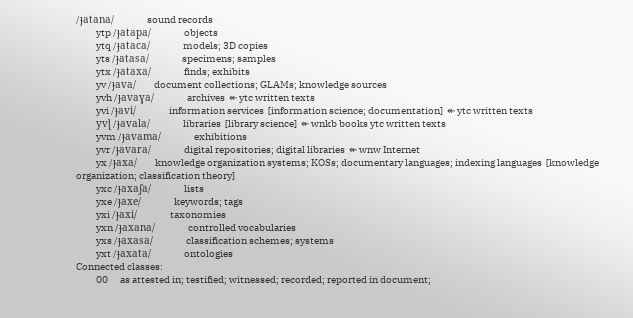/ɟatana/           sound records
          ytp /ɟatapa/           objects
          ytq /ɟataca/           models; 3D copies
          yts /ɟatasa/           specimens; samples
          ytx /ɟataxa/           finds; exhibits
          yv /ɟava/      document collections; GLAMs; knowledge sources
          yvh /ɟavaɣa/           archives  ↞ ytc written texts
          yvi /ɟavi/           information services  [information science; documentation]  ↞ ytc written texts
          yvɭ /ɟavala/           libraries  [library science]  ↞ wnkb books ytc written texts
          yvm /ɟavama/           exhibitions
          yvr /ɟavara/           digital repositories; digital libraries  ↞ wnw Internet
          yx /ɟaxa/      knowledge organization systems; KOSs; documentary languages; indexing languages  [knowledge organization; classification theory]
          yxc /ɟaxaʃa/           lists
          yxe /ɟaxe/           keywords; tags
          yxi /ɟaxi/           taxonomies
          yxn /ɟaxana/           controlled vocabularies
          yxs /ɟaxasa/           classification schemes; systems
          yxt /ɟaxata/           ontologies
Connected classes:
          00      as attested in; testified; witnessed; recorded; reported in document;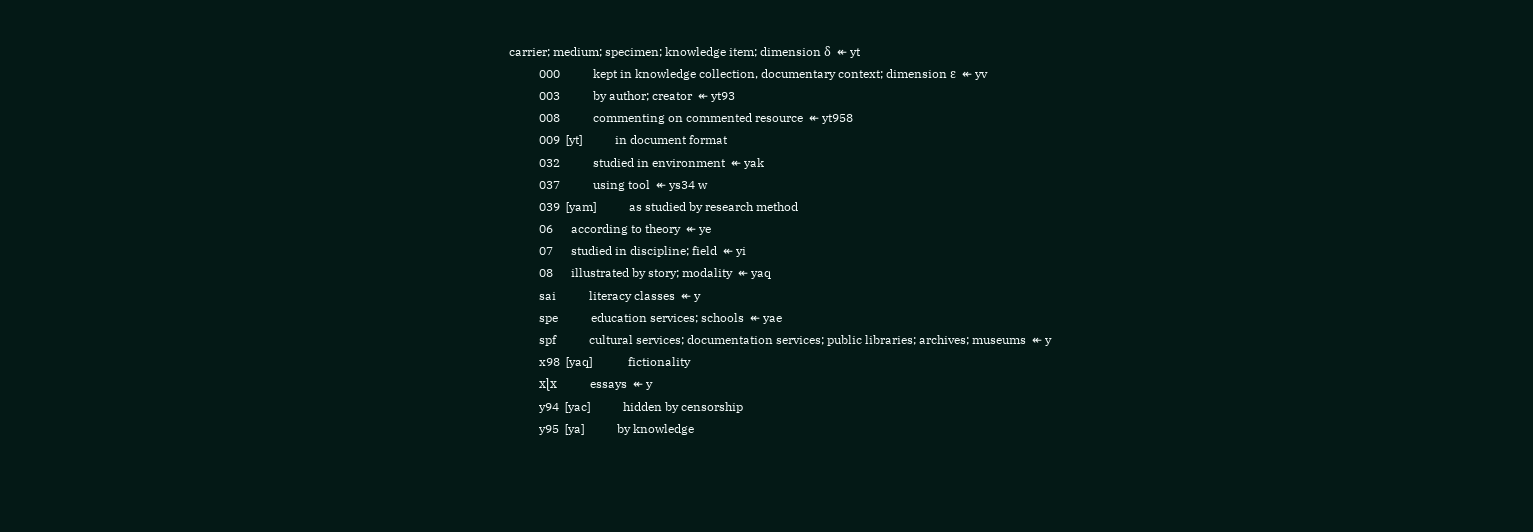carrier; medium; specimen; knowledge item; dimension δ  ↞ yt
          000           kept in knowledge collection, documentary context; dimension ε  ↞ yv
          003           by author; creator  ↞ yt93
          008           commenting on commented resource  ↞ yt958
          009  [yt]           in document format
          032           studied in environment  ↞ yak
          037           using tool  ↞ ys34 w
          039  [yam]           as studied by research method
          06      according to theory  ↞ ye
          07      studied in discipline; field  ↞ yi
          08      illustrated by story; modality  ↞ yaq
          sai           literacy classes  ↞ y
          spe           education services; schools  ↞ yae
          spf           cultural services; documentation services; public libraries; archives; museums  ↞ y
          x98  [yaq]            fictionality
          xɭx           essays  ↞ y
          y94  [yac]           hidden by censorship
          y95  [ya]           by knowledge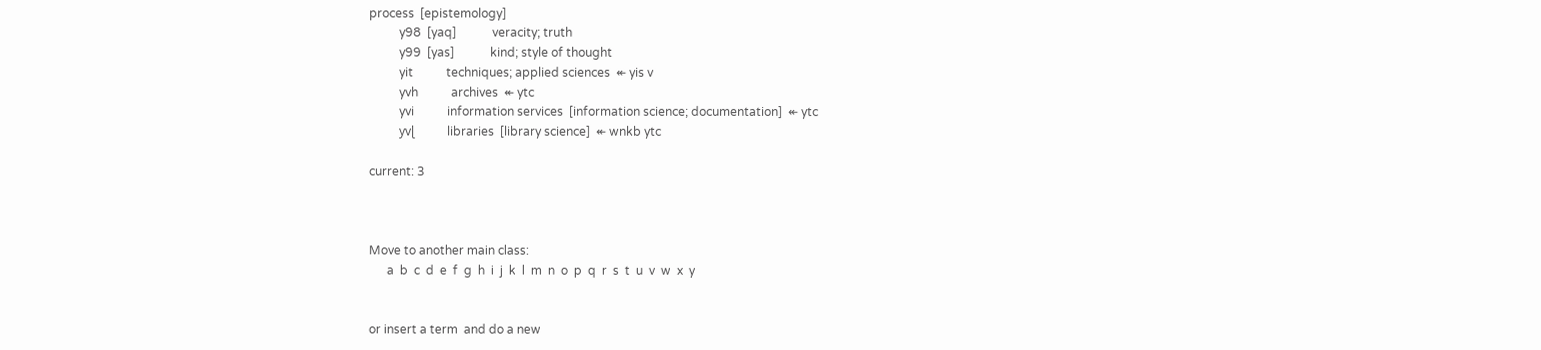process  [epistemology]
          y98  [yaq]            veracity; truth
          y99  [yas]            kind; style of thought
          yit           techniques; applied sciences  ↞ yis v
          yvh           archives  ↞ ytc
          yvi           information services  [information science; documentation]  ↞ ytc
          yvɭ           libraries  [library science]  ↞ wnkb ytc

current: 3



Move to another main class:
      a  b  c  d  e  f  g  h  i  j  k  l  m  n  o  p  q  r  s  t  u  v  w  x  y


or insert a term  and do a new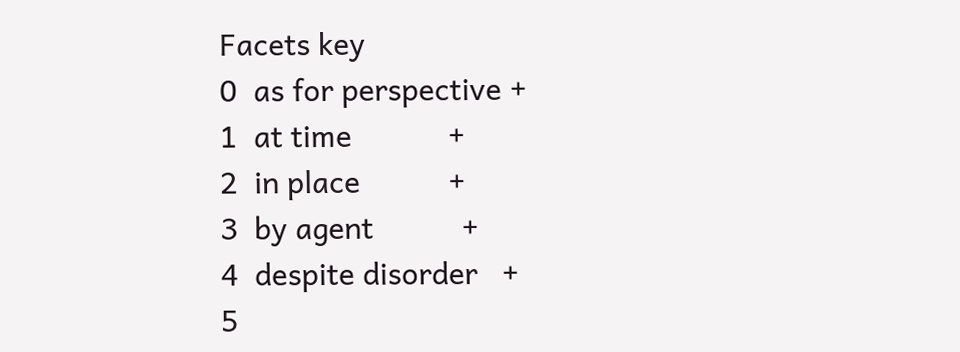Facets key
0  as for perspective +
1  at time            +
2  in place           +
3  by agent           +
4  despite disorder   +
5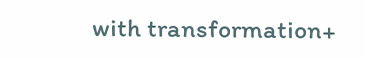with transformation+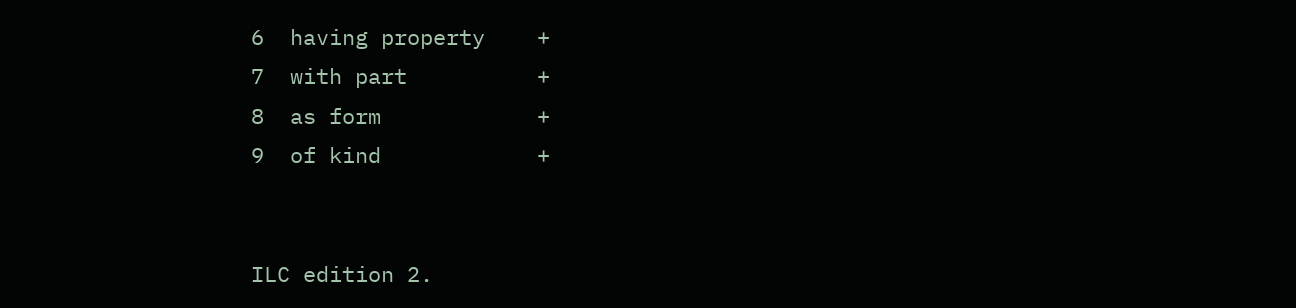6  having property    +
7  with part          +
8  as form            +
9  of kind            +


ILC edition 2.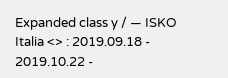Expanded class y / — ISKO Italia <> : 2019.09.18 - 2019.10.22 -